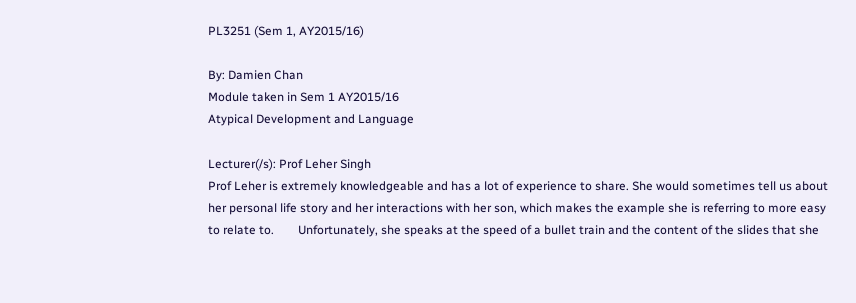PL3251 (Sem 1, AY2015/16)

By: Damien Chan
Module taken in Sem 1 AY2015/16
Atypical Development and Language

Lecturer(/s): Prof Leher Singh
Prof Leher is extremely knowledgeable and has a lot of experience to share. She would sometimes tell us about her personal life story and her interactions with her son, which makes the example she is referring to more easy to relate to.        Unfortunately, she speaks at the speed of a bullet train and the content of the slides that she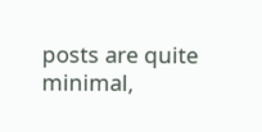posts are quite minimal,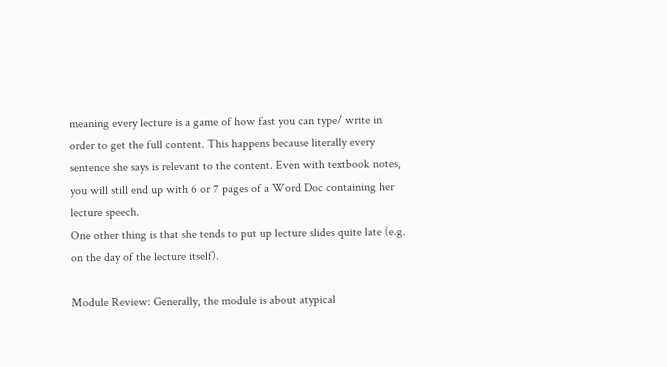meaning every lecture is a game of how fast you can type/ write in order to get the full content. This happens because literally every sentence she says is relevant to the content. Even with textbook notes, you will still end up with 6 or 7 pages of a Word Doc containing her lecture speech.
One other thing is that she tends to put up lecture slides quite late (e.g. on the day of the lecture itself).

Module Review: Generally, the module is about atypical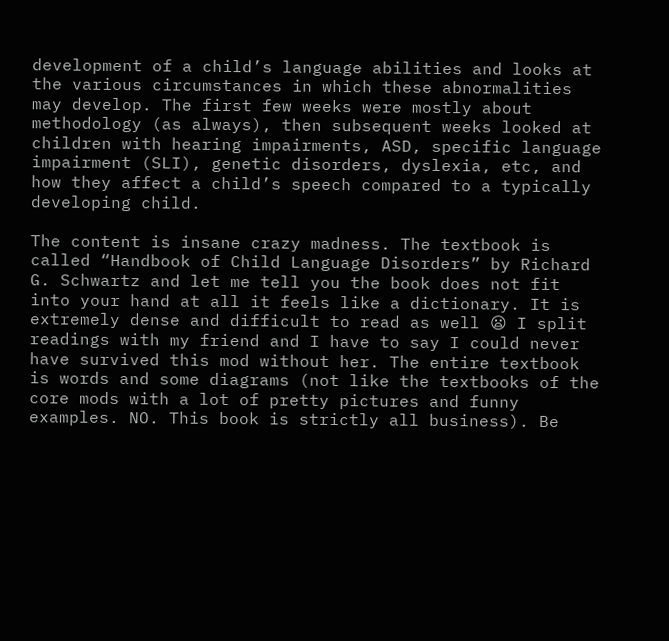development of a child’s language abilities and looks at the various circumstances in which these abnormalities may develop. The first few weeks were mostly about methodology (as always), then subsequent weeks looked at children with hearing impairments, ASD, specific language impairment (SLI), genetic disorders, dyslexia, etc, and how they affect a child’s speech compared to a typically developing child.

The content is insane crazy madness. The textbook is called “Handbook of Child Language Disorders” by Richard G. Schwartz and let me tell you the book does not fit into your hand at all it feels like a dictionary. It is extremely dense and difficult to read as well 😦 I split readings with my friend and I have to say I could never have survived this mod without her. The entire textbook is words and some diagrams (not like the textbooks of the core mods with a lot of pretty pictures and funny examples. NO. This book is strictly all business). Be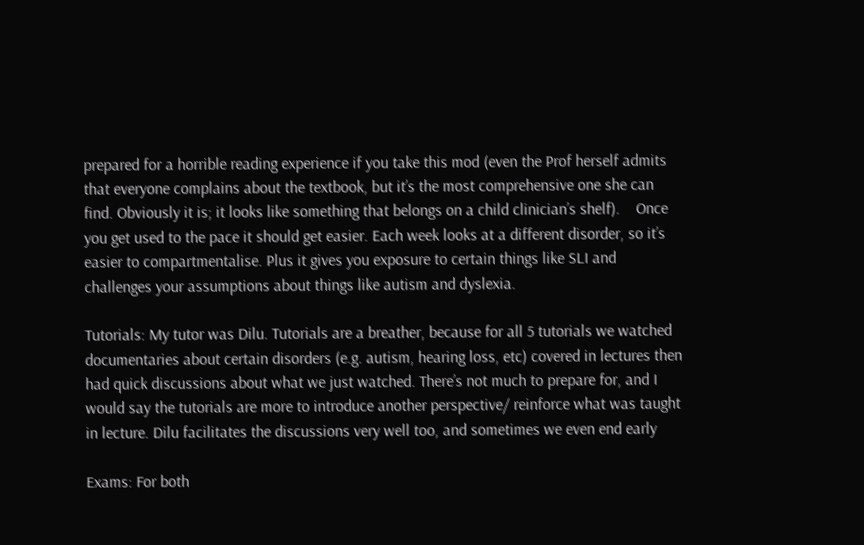prepared for a horrible reading experience if you take this mod (even the Prof herself admits that everyone complains about the textbook, but it’s the most comprehensive one she can find. Obviously it is; it looks like something that belongs on a child clinician’s shelf).    Once you get used to the pace it should get easier. Each week looks at a different disorder, so it’s easier to compartmentalise. Plus it gives you exposure to certain things like SLI and challenges your assumptions about things like autism and dyslexia.

Tutorials: My tutor was Dilu. Tutorials are a breather, because for all 5 tutorials we watched documentaries about certain disorders (e.g. autism, hearing loss, etc) covered in lectures then had quick discussions about what we just watched. There’s not much to prepare for, and I would say the tutorials are more to introduce another perspective/ reinforce what was taught in lecture. Dilu facilitates the discussions very well too, and sometimes we even end early

Exams: For both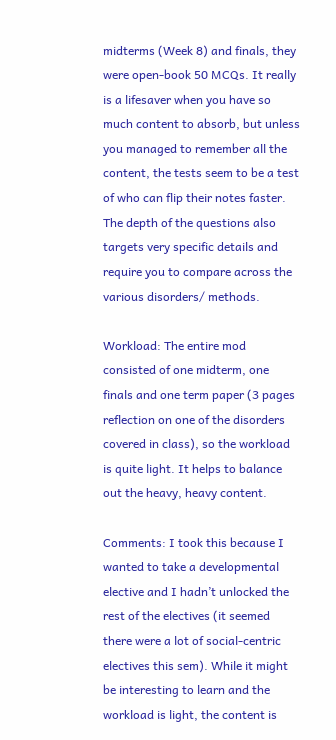midterms (Week 8) and finals, they were open-book 50 MCQs. It really is a lifesaver when you have so much content to absorb, but unless you managed to remember all the content, the tests seem to be a test of who can flip their notes faster. The depth of the questions also targets very specific details and require you to compare across the various disorders/ methods.

Workload: The entire mod consisted of one midterm, one finals and one term paper (3 pages reflection on one of the disorders covered in class), so the workload is quite light. It helps to balance out the heavy, heavy content.

Comments: I took this because I wanted to take a developmental elective and I hadn’t unlocked the rest of the electives (it seemed there were a lot of social-centric electives this sem). While it might be interesting to learn and the workload is light, the content is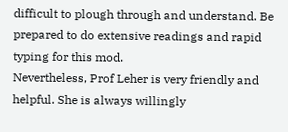difficult to plough through and understand. Be prepared to do extensive readings and rapid typing for this mod.
Nevertheless, Prof Leher is very friendly and helpful. She is always willingly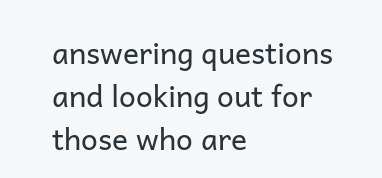answering questions and looking out for those who are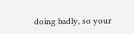doing badly, so your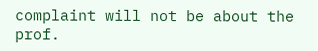complaint will not be about the prof.